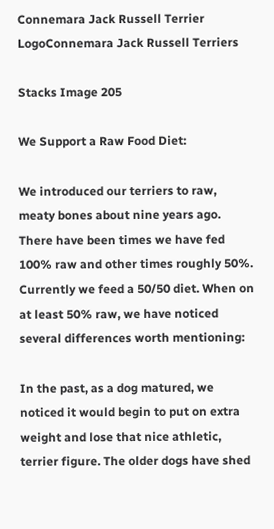Connemara Jack Russell Terrier LogoConnemara Jack Russell Terriers

Stacks Image 205

We Support a Raw Food Diet:

We introduced our terriers to raw, meaty bones about nine years ago. There have been times we have fed 100% raw and other times roughly 50%. Currently we feed a 50/50 diet. When on at least 50% raw, we have noticed several differences worth mentioning:

In the past, as a dog matured, we noticed it would begin to put on extra weight and lose that nice athletic, terrier figure. The older dogs have shed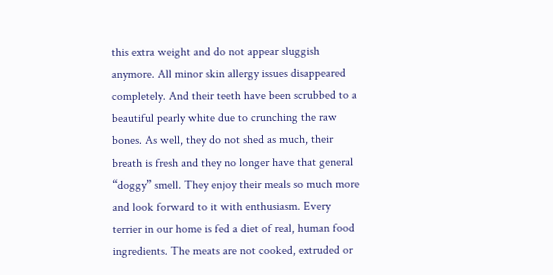this extra weight and do not appear sluggish anymore. All minor skin allergy issues disappeared completely. And their teeth have been scrubbed to a beautiful pearly white due to crunching the raw bones. As well, they do not shed as much, their breath is fresh and they no longer have that general “doggy” smell. They enjoy their meals so much more and look forward to it with enthusiasm. Every terrier in our home is fed a diet of real, human food ingredients. The meats are not cooked, extruded or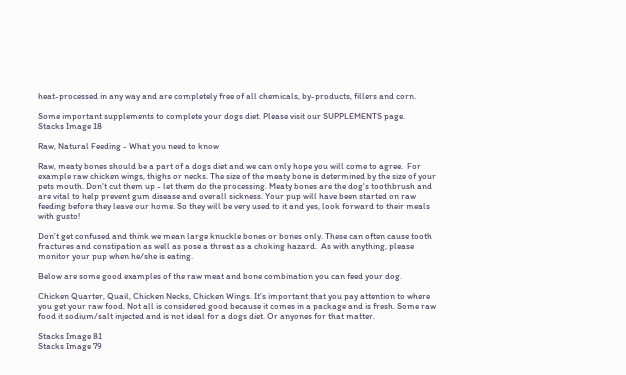heat-processed in any way and are completely free of all chemicals, by-products, fillers and corn.

Some important supplements to complete your dogs diet. Please visit our SUPPLEMENTS page.
Stacks Image 18

Raw, Natural Feeding - What you need to know

Raw, meaty bones should be a part of a dogs diet and we can only hope you will come to agree.  For example raw chicken wings, thighs or necks. The size of the meaty bone is determined by the size of your pets mouth. Don't cut them up - let them do the processing. Meaty bones are the dog's toothbrush and are vital to help prevent gum disease and overall sickness. Your pup will have been started on raw feeding before they leave our home. So they will be very used to it and yes, look forward to their meals with gusto!

Don’t get confused and think we mean large knuckle bones or bones only. These can often cause tooth fractures and constipation as well as pose a threat as a choking hazard.  As with anything, please monitor your pup when he/she is eating.

Below are some good examples of the raw meat and bone combination you can feed your dog.

Chicken Quarter, Quail, Chicken Necks, Chicken Wings. It's important that you pay attention to where you get your raw food. Not all is considered good because it comes in a package and is fresh. Some raw food it sodium/salt injected and is not ideal for a dogs diet. Or anyones for that matter.

Stacks Image 81
Stacks Image 79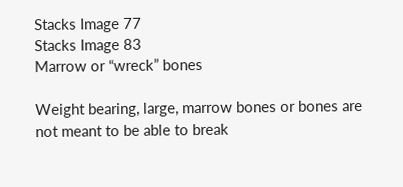Stacks Image 77
Stacks Image 83
Marrow or “wreck” bones

Weight bearing, large, marrow bones or bones are not meant to be able to break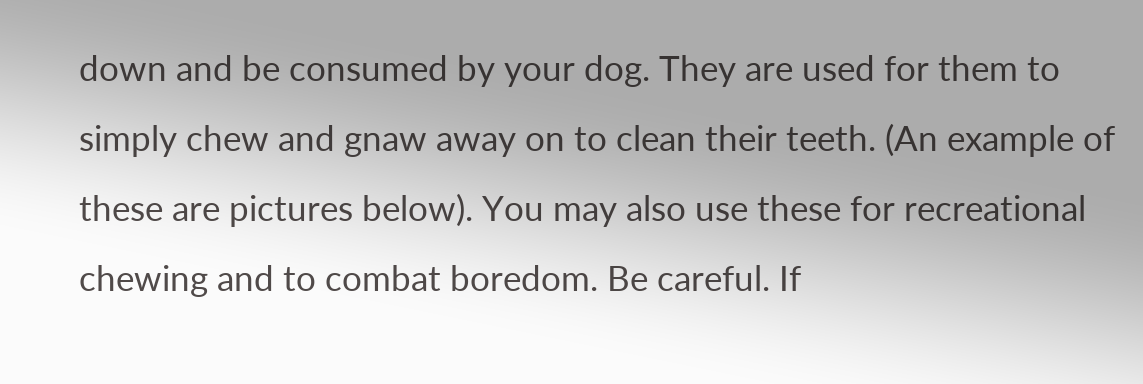down and be consumed by your dog. They are used for them to simply chew and gnaw away on to clean their teeth. (An example of these are pictures below). You may also use these for recreational chewing and to combat boredom. Be careful. If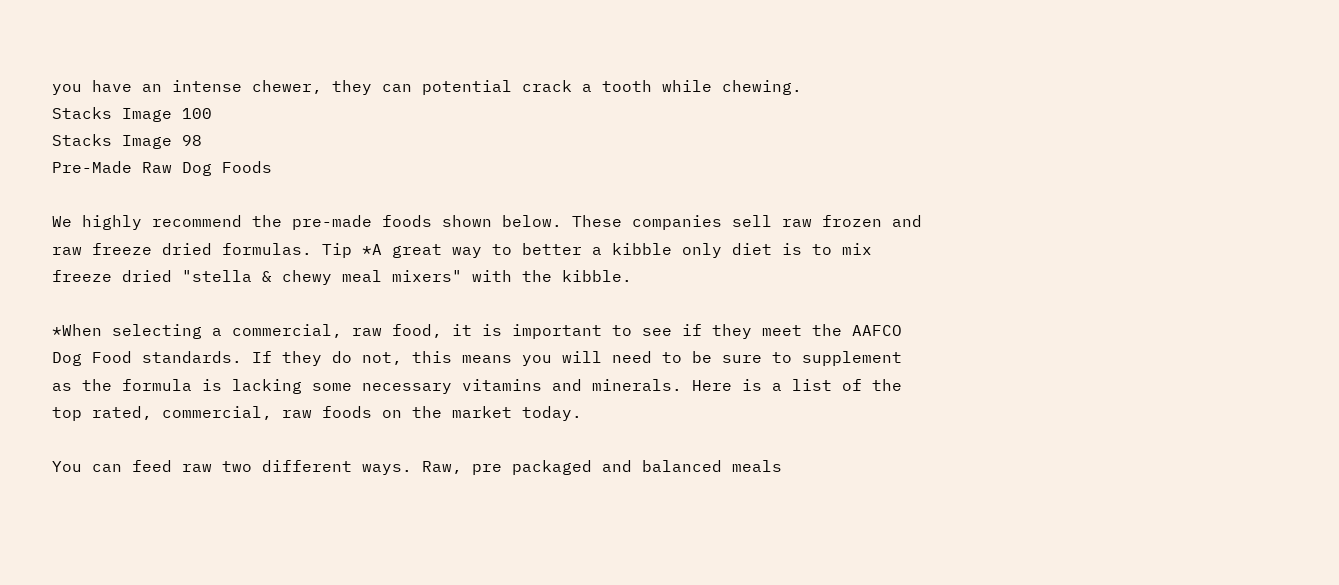you have an intense chewer, they can potential crack a tooth while chewing.
Stacks Image 100
Stacks Image 98
Pre-Made Raw Dog Foods

We highly recommend the pre-made foods shown below. These companies sell raw frozen and raw freeze dried formulas. Tip *A great way to better a kibble only diet is to mix freeze dried "stella & chewy meal mixers" with the kibble.

*When selecting a commercial, raw food, it is important to see if they meet the AAFCO Dog Food standards. If they do not, this means you will need to be sure to supplement as the formula is lacking some necessary vitamins and minerals. Here is a list of the top rated, commercial, raw foods on the market today.

You can feed raw two different ways. Raw, pre packaged and balanced meals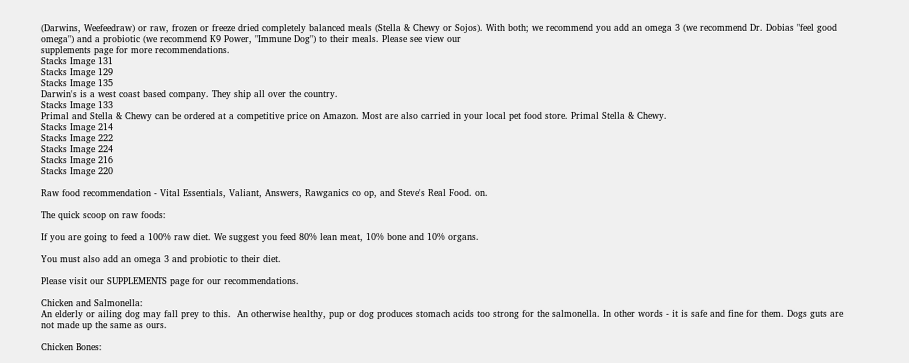(Darwins, Weefeedraw) or raw, frozen or freeze dried completely balanced meals (Stella & Chewy or Sojos). With both; we recommend you add an omega 3 (we recommend Dr. Dobias "feel good omega") and a probiotic (we recommend K9 Power, "Immune Dog") to their meals. Please see view our
supplements page for more recommendations.
Stacks Image 131
Stacks Image 129
Stacks Image 135
Darwin's is a west coast based company. They ship all over the country.
Stacks Image 133
Primal and Stella & Chewy can be ordered at a competitive price on Amazon. Most are also carried in your local pet food store. Primal Stella & Chewy.
Stacks Image 214
Stacks Image 222
Stacks Image 224
Stacks Image 216
Stacks Image 220

Raw food recommendation - Vital Essentials, Valiant, Answers, Rawganics co op, and Steve's Real Food. on.

The quick scoop on raw foods:

If you are going to feed a 100% raw diet. We suggest you feed 80% lean meat, 10% bone and 10% organs.

You must also add an omega 3 and probiotic to their diet.

Please visit our SUPPLEMENTS page for our recommendations.

Chicken and Salmonella:
An elderly or ailing dog may fall prey to this.  An otherwise healthy, pup or dog produces stomach acids too strong for the salmonella. In other words - it is safe and fine for them. Dogs guts are not made up the same as ours.

Chicken Bones: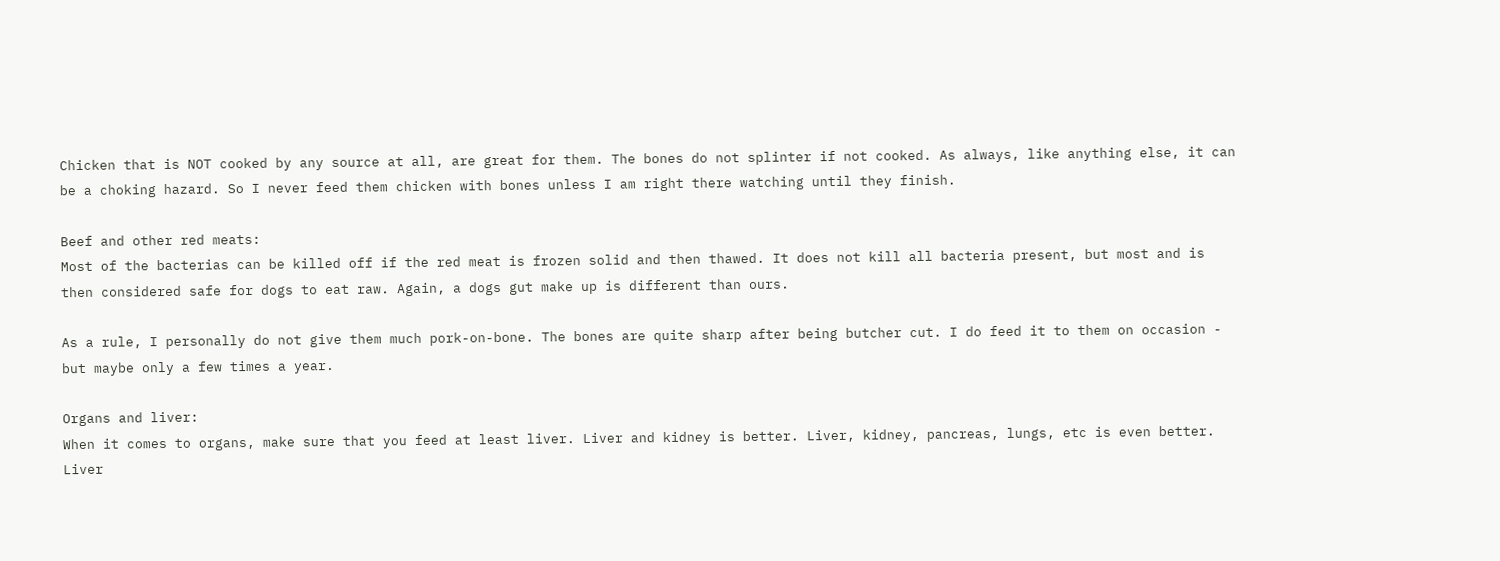Chicken that is NOT cooked by any source at all, are great for them. The bones do not splinter if not cooked. As always, like anything else, it can be a choking hazard. So I never feed them chicken with bones unless I am right there watching until they finish.

Beef and other red meats:
Most of the bacterias can be killed off if the red meat is frozen solid and then thawed. It does not kill all bacteria present, but most and is then considered safe for dogs to eat raw. Again, a dogs gut make up is different than ours.

As a rule, I personally do not give them much pork-on-bone. The bones are quite sharp after being butcher cut. I do feed it to them on occasion - but maybe only a few times a year.

Organs and liver:
When it comes to organs, make sure that you feed at least liver. Liver and kidney is better. Liver, kidney, pancreas, lungs, etc is even better. Liver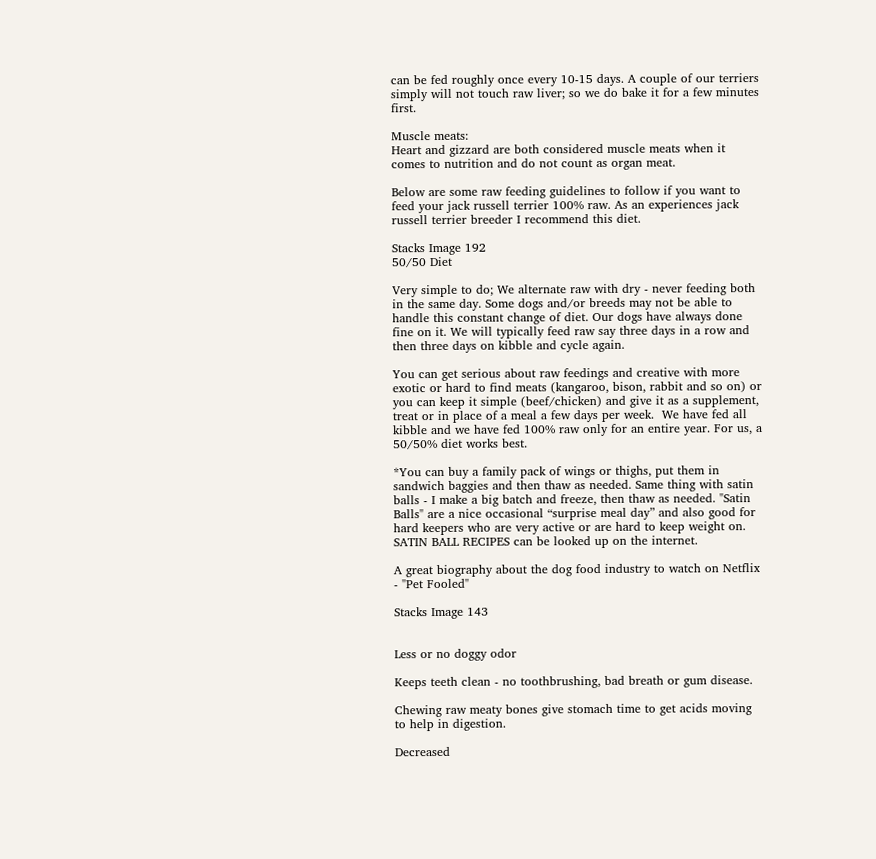can be fed roughly once every 10-15 days. A couple of our terriers simply will not touch raw liver; so we do bake it for a few minutes first.

Muscle meats:
Heart and gizzard are both considered muscle meats when it comes to nutrition and do not count as organ meat.

Below are some raw feeding guidelines to follow if you want to feed your jack russell terrier 100% raw. As an experiences jack russell terrier breeder I recommend this diet.

Stacks Image 192
50/50 Diet

Very simple to do; We alternate raw with dry - never feeding both in the same day. Some dogs and/or breeds may not be able to handle this constant change of diet. Our dogs have always done fine on it. We will typically feed raw say three days in a row and then three days on kibble and cycle again.

You can get serious about raw feedings and creative with more exotic or hard to find meats (kangaroo, bison, rabbit and so on) or you can keep it simple (beef/chicken) and give it as a supplement, treat or in place of a meal a few days per week.  We have fed all kibble and we have fed 100% raw only for an entire year. For us, a 50/50% diet works best.

*You can buy a family pack of wings or thighs, put them in sandwich baggies and then thaw as needed. Same thing with satin balls - I make a big batch and freeze, then thaw as needed. "Satin Balls" are a nice occasional “surprise meal day” and also good for hard keepers who are very active or are hard to keep weight on. SATIN BALL RECIPES can be looked up on the internet.

A great biography about the dog food industry to watch on Netflix - "Pet Fooled"

Stacks Image 143


Less or no doggy odor

Keeps teeth clean - no toothbrushing, bad breath or gum disease.

Chewing raw meaty bones give stomach time to get acids moving to help in digestion.

Decreased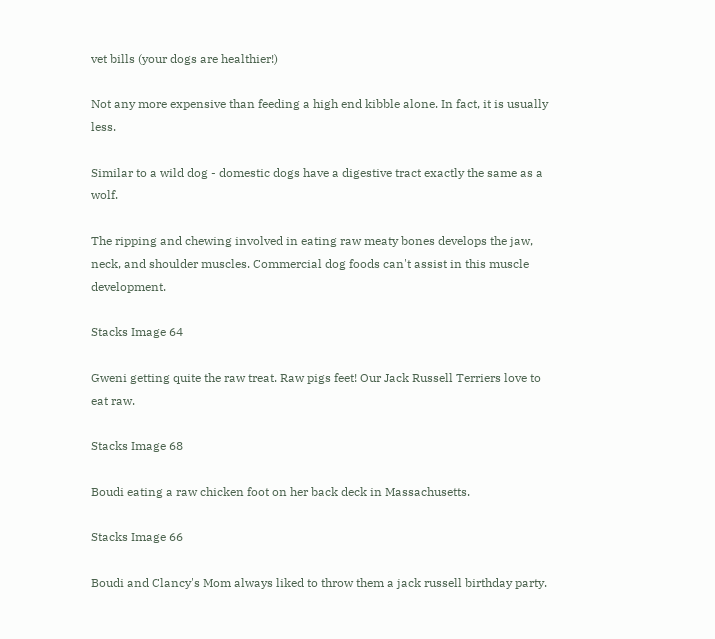vet bills (your dogs are healthier!)

Not any more expensive than feeding a high end kibble alone. In fact, it is usually less.

Similar to a wild dog - domestic dogs have a digestive tract exactly the same as a wolf.

The ripping and chewing involved in eating raw meaty bones develops the jaw, neck, and shoulder muscles. Commercial dog foods can't assist in this muscle development.

Stacks Image 64

Gweni getting quite the raw treat. Raw pigs feet! Our Jack Russell Terriers love to eat raw.

Stacks Image 68

Boudi eating a raw chicken foot on her back deck in Massachusetts.

Stacks Image 66

Boudi and Clancy's Mom always liked to throw them a jack russell birthday party.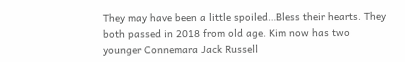They may have been a little spoiled…Bless their hearts. They both passed in 2018 from old age. Kim now has two younger Connemara Jack Russell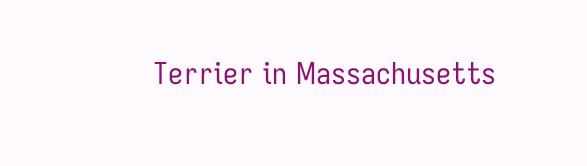Terrier in Massachusetts